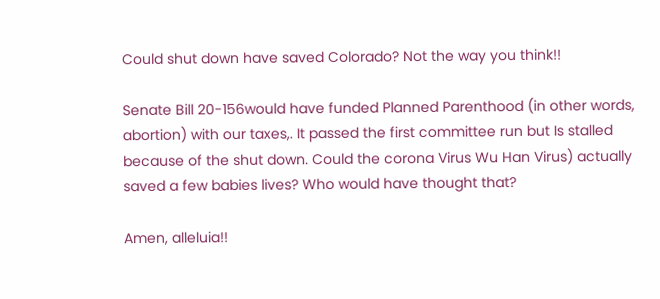Could shut down have saved Colorado? Not the way you think!!

Senate Bill 20-156would have funded Planned Parenthood (in other words, abortion) with our taxes,. It passed the first committee run but Is stalled because of the shut down. Could the corona Virus Wu Han Virus) actually saved a few babies lives? Who would have thought that?

Amen, alleluia!!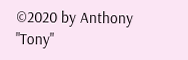©2020 by Anthony "Tony"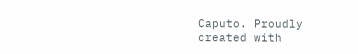Caputo. Proudly created with